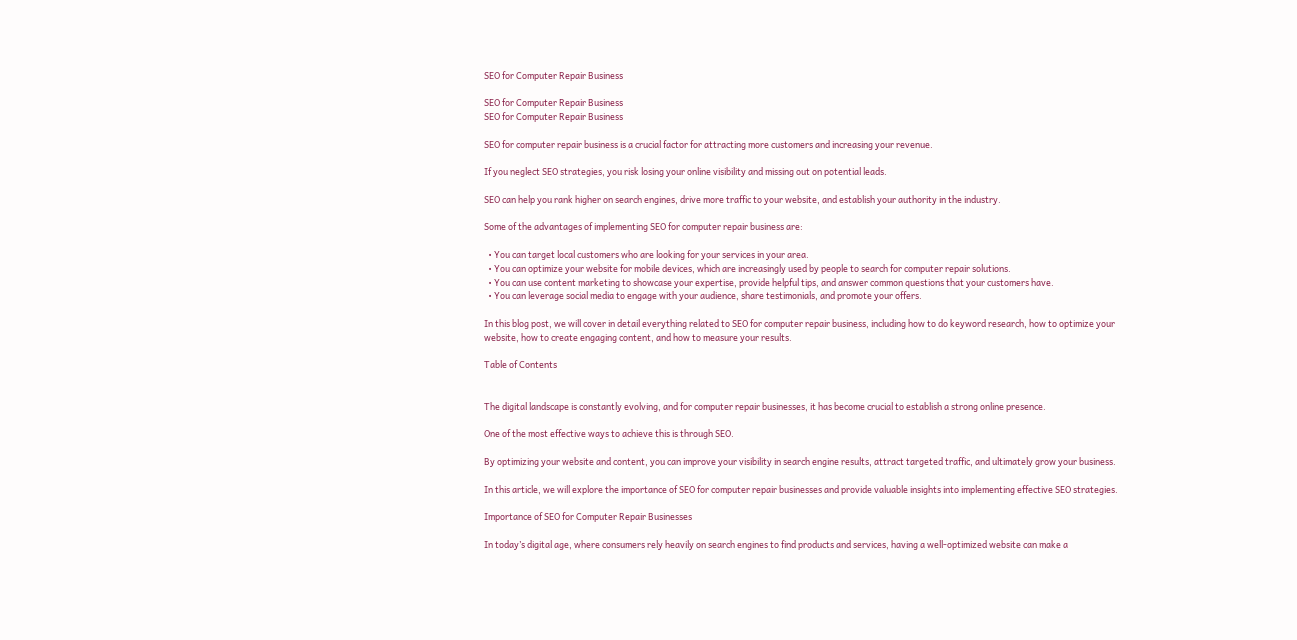SEO for Computer Repair Business

SEO for Computer Repair Business
SEO for Computer Repair Business

SEO for computer repair business is a crucial factor for attracting more customers and increasing your revenue.

If you neglect SEO strategies, you risk losing your online visibility and missing out on potential leads.

SEO can help you rank higher on search engines, drive more traffic to your website, and establish your authority in the industry.

Some of the advantages of implementing SEO for computer repair business are:

  • You can target local customers who are looking for your services in your area.
  • You can optimize your website for mobile devices, which are increasingly used by people to search for computer repair solutions.
  • You can use content marketing to showcase your expertise, provide helpful tips, and answer common questions that your customers have.
  • You can leverage social media to engage with your audience, share testimonials, and promote your offers.

In this blog post, we will cover in detail everything related to SEO for computer repair business, including how to do keyword research, how to optimize your website, how to create engaging content, and how to measure your results.

Table of Contents


The digital landscape is constantly evolving, and for computer repair businesses, it has become crucial to establish a strong online presence.

One of the most effective ways to achieve this is through SEO.

By optimizing your website and content, you can improve your visibility in search engine results, attract targeted traffic, and ultimately grow your business.

In this article, we will explore the importance of SEO for computer repair businesses and provide valuable insights into implementing effective SEO strategies.

Importance of SEO for Computer Repair Businesses

In today’s digital age, where consumers rely heavily on search engines to find products and services, having a well-optimized website can make a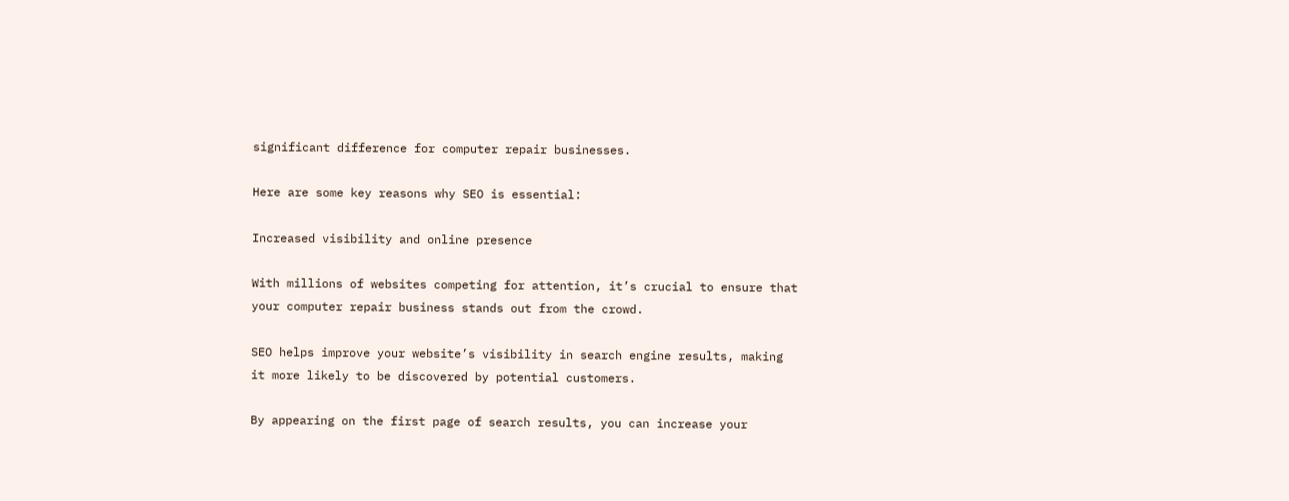significant difference for computer repair businesses.

Here are some key reasons why SEO is essential:

Increased visibility and online presence

With millions of websites competing for attention, it’s crucial to ensure that your computer repair business stands out from the crowd.

SEO helps improve your website’s visibility in search engine results, making it more likely to be discovered by potential customers.

By appearing on the first page of search results, you can increase your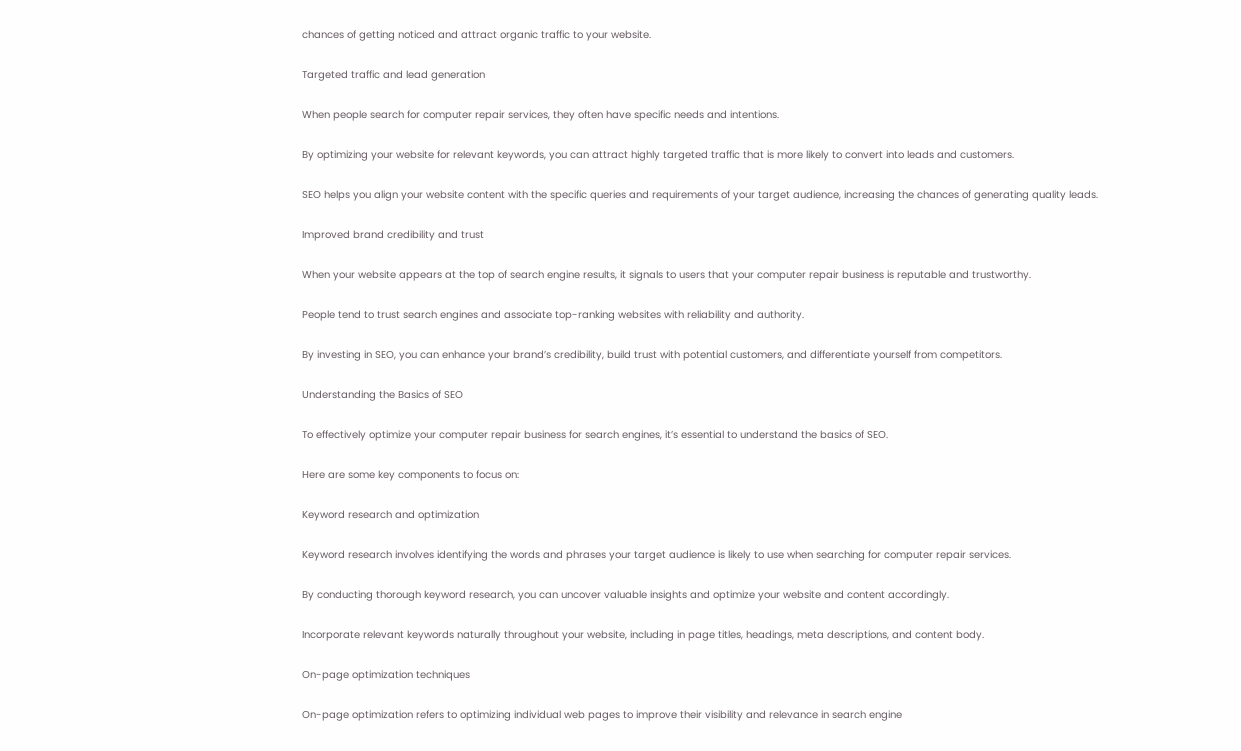chances of getting noticed and attract organic traffic to your website.

Targeted traffic and lead generation

When people search for computer repair services, they often have specific needs and intentions.

By optimizing your website for relevant keywords, you can attract highly targeted traffic that is more likely to convert into leads and customers.

SEO helps you align your website content with the specific queries and requirements of your target audience, increasing the chances of generating quality leads.

Improved brand credibility and trust

When your website appears at the top of search engine results, it signals to users that your computer repair business is reputable and trustworthy.

People tend to trust search engines and associate top-ranking websites with reliability and authority.

By investing in SEO, you can enhance your brand’s credibility, build trust with potential customers, and differentiate yourself from competitors.

Understanding the Basics of SEO

To effectively optimize your computer repair business for search engines, it’s essential to understand the basics of SEO.

Here are some key components to focus on:

Keyword research and optimization

Keyword research involves identifying the words and phrases your target audience is likely to use when searching for computer repair services.

By conducting thorough keyword research, you can uncover valuable insights and optimize your website and content accordingly.

Incorporate relevant keywords naturally throughout your website, including in page titles, headings, meta descriptions, and content body.

On-page optimization techniques

On-page optimization refers to optimizing individual web pages to improve their visibility and relevance in search engine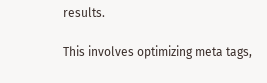results.

This involves optimizing meta tags,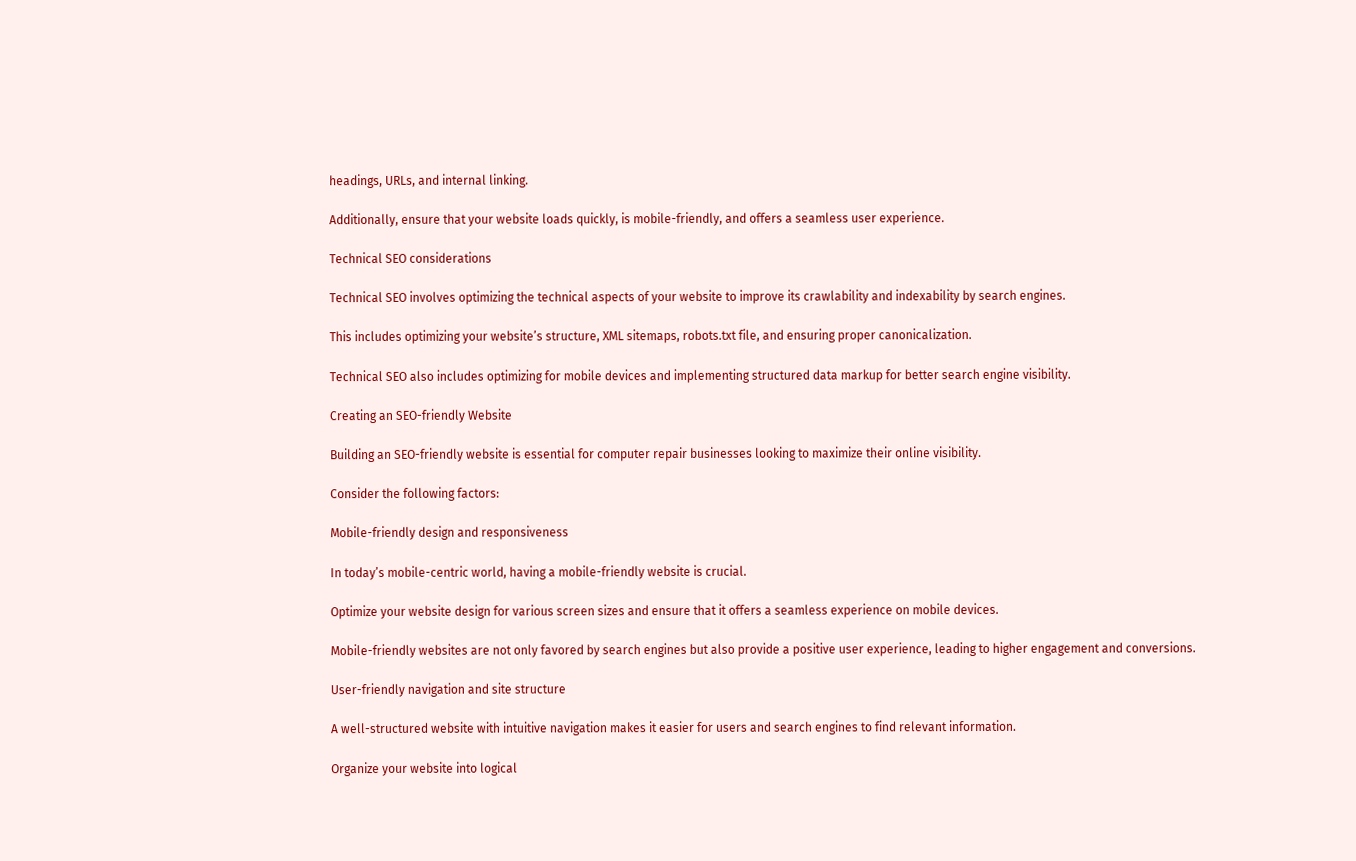headings, URLs, and internal linking.

Additionally, ensure that your website loads quickly, is mobile-friendly, and offers a seamless user experience.

Technical SEO considerations

Technical SEO involves optimizing the technical aspects of your website to improve its crawlability and indexability by search engines.

This includes optimizing your website’s structure, XML sitemaps, robots.txt file, and ensuring proper canonicalization.

Technical SEO also includes optimizing for mobile devices and implementing structured data markup for better search engine visibility.

Creating an SEO-friendly Website

Building an SEO-friendly website is essential for computer repair businesses looking to maximize their online visibility.

Consider the following factors:

Mobile-friendly design and responsiveness

In today’s mobile-centric world, having a mobile-friendly website is crucial.

Optimize your website design for various screen sizes and ensure that it offers a seamless experience on mobile devices.

Mobile-friendly websites are not only favored by search engines but also provide a positive user experience, leading to higher engagement and conversions.

User-friendly navigation and site structure

A well-structured website with intuitive navigation makes it easier for users and search engines to find relevant information.

Organize your website into logical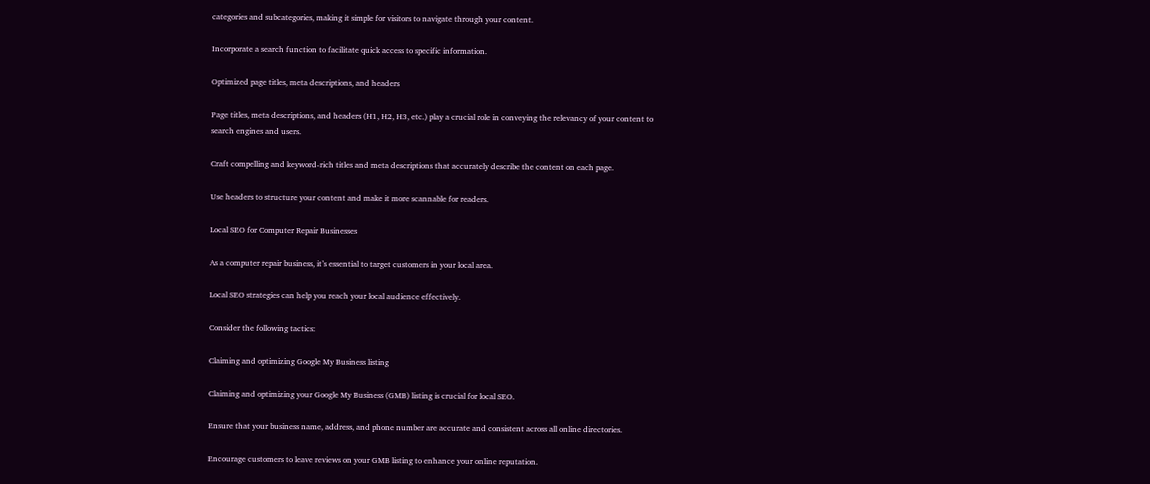categories and subcategories, making it simple for visitors to navigate through your content.

Incorporate a search function to facilitate quick access to specific information.

Optimized page titles, meta descriptions, and headers

Page titles, meta descriptions, and headers (H1, H2, H3, etc.) play a crucial role in conveying the relevancy of your content to search engines and users.

Craft compelling and keyword-rich titles and meta descriptions that accurately describe the content on each page.

Use headers to structure your content and make it more scannable for readers.

Local SEO for Computer Repair Businesses

As a computer repair business, it’s essential to target customers in your local area.

Local SEO strategies can help you reach your local audience effectively.

Consider the following tactics:

Claiming and optimizing Google My Business listing

Claiming and optimizing your Google My Business (GMB) listing is crucial for local SEO.

Ensure that your business name, address, and phone number are accurate and consistent across all online directories.

Encourage customers to leave reviews on your GMB listing to enhance your online reputation.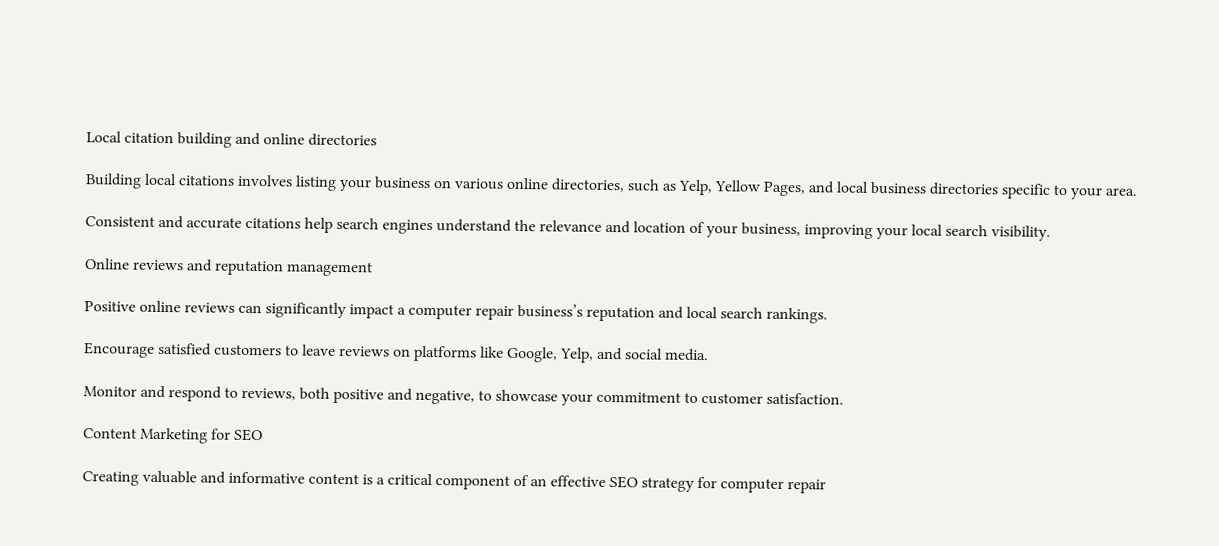Local citation building and online directories

Building local citations involves listing your business on various online directories, such as Yelp, Yellow Pages, and local business directories specific to your area.

Consistent and accurate citations help search engines understand the relevance and location of your business, improving your local search visibility.

Online reviews and reputation management

Positive online reviews can significantly impact a computer repair business’s reputation and local search rankings.

Encourage satisfied customers to leave reviews on platforms like Google, Yelp, and social media.

Monitor and respond to reviews, both positive and negative, to showcase your commitment to customer satisfaction.

Content Marketing for SEO

Creating valuable and informative content is a critical component of an effective SEO strategy for computer repair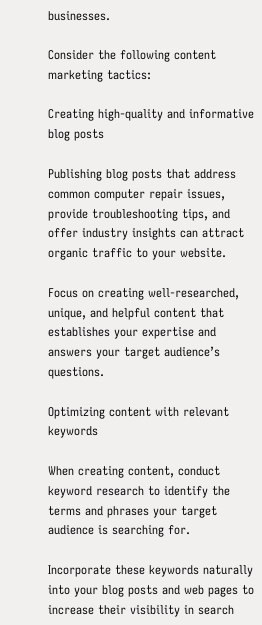businesses.

Consider the following content marketing tactics:

Creating high-quality and informative blog posts

Publishing blog posts that address common computer repair issues, provide troubleshooting tips, and offer industry insights can attract organic traffic to your website.

Focus on creating well-researched, unique, and helpful content that establishes your expertise and answers your target audience’s questions.

Optimizing content with relevant keywords

When creating content, conduct keyword research to identify the terms and phrases your target audience is searching for.

Incorporate these keywords naturally into your blog posts and web pages to increase their visibility in search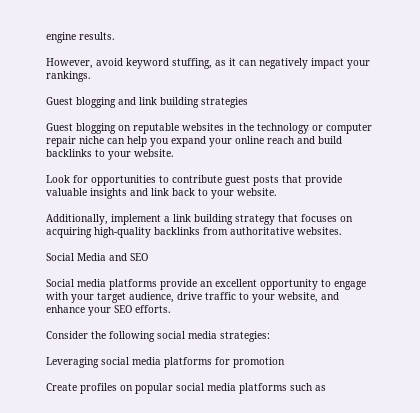engine results.

However, avoid keyword stuffing, as it can negatively impact your rankings.

Guest blogging and link building strategies

Guest blogging on reputable websites in the technology or computer repair niche can help you expand your online reach and build backlinks to your website.

Look for opportunities to contribute guest posts that provide valuable insights and link back to your website.

Additionally, implement a link building strategy that focuses on acquiring high-quality backlinks from authoritative websites.

Social Media and SEO

Social media platforms provide an excellent opportunity to engage with your target audience, drive traffic to your website, and enhance your SEO efforts.

Consider the following social media strategies:

Leveraging social media platforms for promotion

Create profiles on popular social media platforms such as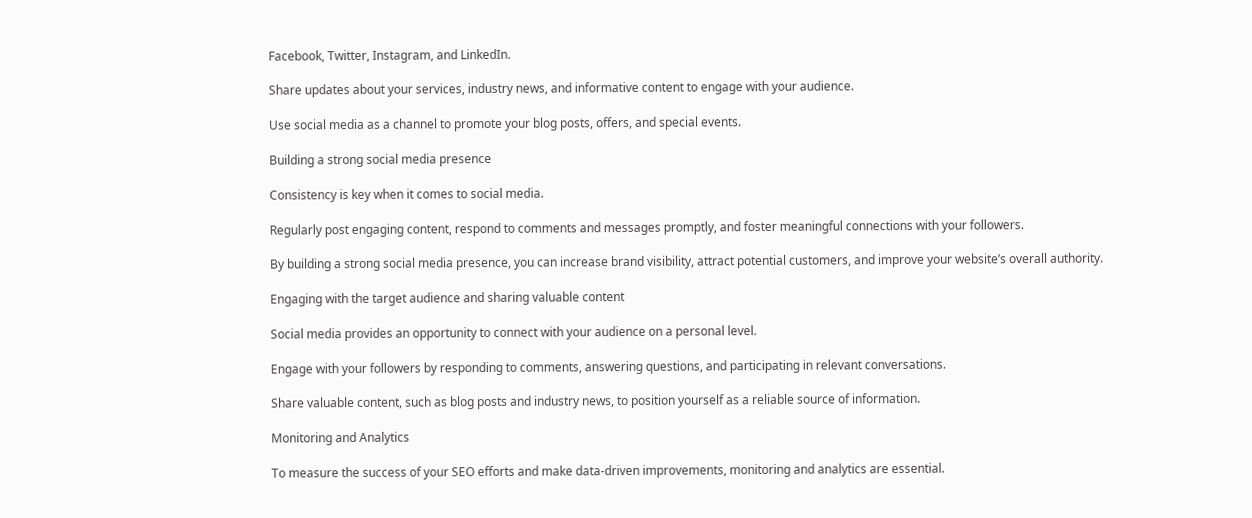Facebook, Twitter, Instagram, and LinkedIn.

Share updates about your services, industry news, and informative content to engage with your audience.

Use social media as a channel to promote your blog posts, offers, and special events.

Building a strong social media presence

Consistency is key when it comes to social media.

Regularly post engaging content, respond to comments and messages promptly, and foster meaningful connections with your followers.

By building a strong social media presence, you can increase brand visibility, attract potential customers, and improve your website’s overall authority.

Engaging with the target audience and sharing valuable content

Social media provides an opportunity to connect with your audience on a personal level.

Engage with your followers by responding to comments, answering questions, and participating in relevant conversations.

Share valuable content, such as blog posts and industry news, to position yourself as a reliable source of information.

Monitoring and Analytics

To measure the success of your SEO efforts and make data-driven improvements, monitoring and analytics are essential.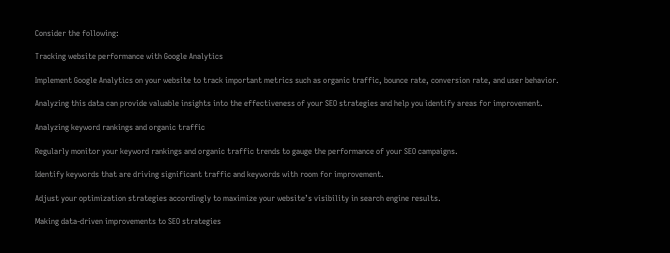Consider the following:

Tracking website performance with Google Analytics

Implement Google Analytics on your website to track important metrics such as organic traffic, bounce rate, conversion rate, and user behavior.

Analyzing this data can provide valuable insights into the effectiveness of your SEO strategies and help you identify areas for improvement.

Analyzing keyword rankings and organic traffic

Regularly monitor your keyword rankings and organic traffic trends to gauge the performance of your SEO campaigns.

Identify keywords that are driving significant traffic and keywords with room for improvement.

Adjust your optimization strategies accordingly to maximize your website’s visibility in search engine results.

Making data-driven improvements to SEO strategies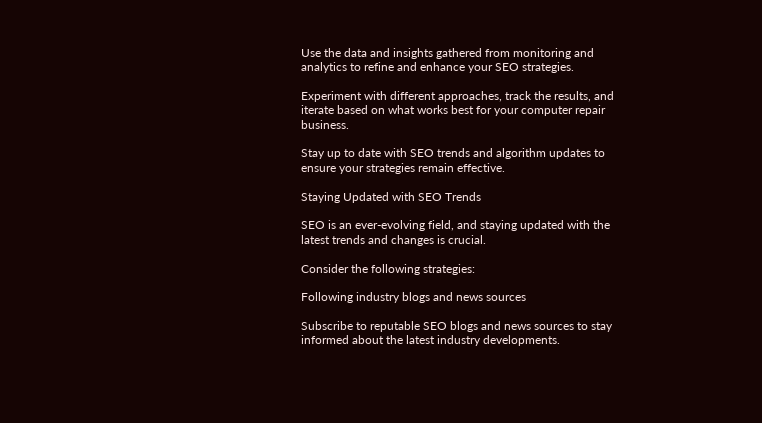Use the data and insights gathered from monitoring and analytics to refine and enhance your SEO strategies.

Experiment with different approaches, track the results, and iterate based on what works best for your computer repair business.

Stay up to date with SEO trends and algorithm updates to ensure your strategies remain effective.

Staying Updated with SEO Trends

SEO is an ever-evolving field, and staying updated with the latest trends and changes is crucial.

Consider the following strategies:

Following industry blogs and news sources

Subscribe to reputable SEO blogs and news sources to stay informed about the latest industry developments.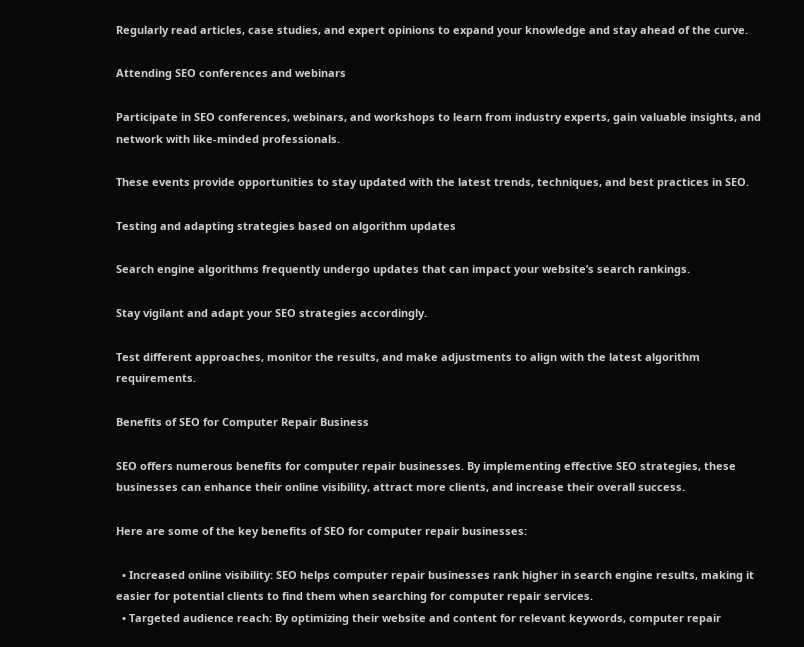Regularly read articles, case studies, and expert opinions to expand your knowledge and stay ahead of the curve.

Attending SEO conferences and webinars

Participate in SEO conferences, webinars, and workshops to learn from industry experts, gain valuable insights, and network with like-minded professionals.

These events provide opportunities to stay updated with the latest trends, techniques, and best practices in SEO.

Testing and adapting strategies based on algorithm updates

Search engine algorithms frequently undergo updates that can impact your website’s search rankings.

Stay vigilant and adapt your SEO strategies accordingly.

Test different approaches, monitor the results, and make adjustments to align with the latest algorithm requirements.

Benefits of SEO for Computer Repair Business

SEO offers numerous benefits for computer repair businesses. By implementing effective SEO strategies, these businesses can enhance their online visibility, attract more clients, and increase their overall success.

Here are some of the key benefits of SEO for computer repair businesses:

  • Increased online visibility: SEO helps computer repair businesses rank higher in search engine results, making it easier for potential clients to find them when searching for computer repair services.
  • Targeted audience reach: By optimizing their website and content for relevant keywords, computer repair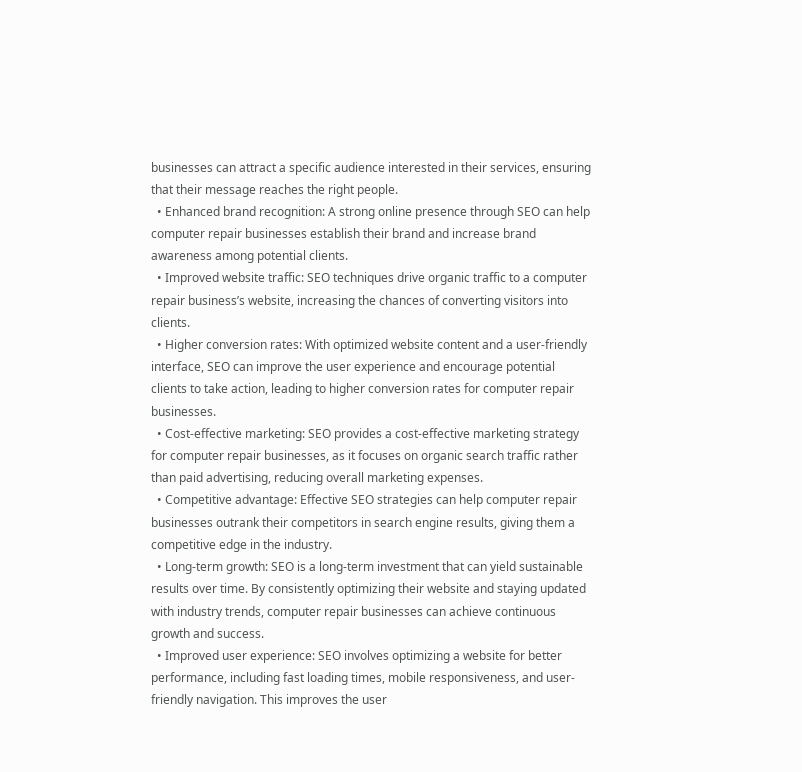businesses can attract a specific audience interested in their services, ensuring that their message reaches the right people.
  • Enhanced brand recognition: A strong online presence through SEO can help computer repair businesses establish their brand and increase brand awareness among potential clients.
  • Improved website traffic: SEO techniques drive organic traffic to a computer repair business’s website, increasing the chances of converting visitors into clients.
  • Higher conversion rates: With optimized website content and a user-friendly interface, SEO can improve the user experience and encourage potential clients to take action, leading to higher conversion rates for computer repair businesses.
  • Cost-effective marketing: SEO provides a cost-effective marketing strategy for computer repair businesses, as it focuses on organic search traffic rather than paid advertising, reducing overall marketing expenses.
  • Competitive advantage: Effective SEO strategies can help computer repair businesses outrank their competitors in search engine results, giving them a competitive edge in the industry.
  • Long-term growth: SEO is a long-term investment that can yield sustainable results over time. By consistently optimizing their website and staying updated with industry trends, computer repair businesses can achieve continuous growth and success.
  • Improved user experience: SEO involves optimizing a website for better performance, including fast loading times, mobile responsiveness, and user-friendly navigation. This improves the user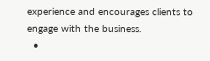experience and encourages clients to engage with the business.
  •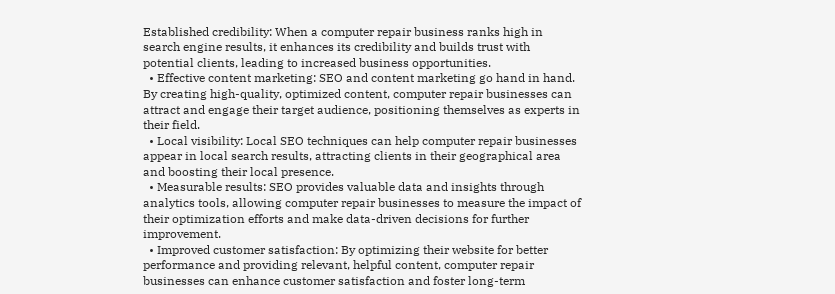Established credibility: When a computer repair business ranks high in search engine results, it enhances its credibility and builds trust with potential clients, leading to increased business opportunities.
  • Effective content marketing: SEO and content marketing go hand in hand. By creating high-quality, optimized content, computer repair businesses can attract and engage their target audience, positioning themselves as experts in their field.
  • Local visibility: Local SEO techniques can help computer repair businesses appear in local search results, attracting clients in their geographical area and boosting their local presence.
  • Measurable results: SEO provides valuable data and insights through analytics tools, allowing computer repair businesses to measure the impact of their optimization efforts and make data-driven decisions for further improvement.
  • Improved customer satisfaction: By optimizing their website for better performance and providing relevant, helpful content, computer repair businesses can enhance customer satisfaction and foster long-term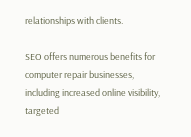relationships with clients.

SEO offers numerous benefits for computer repair businesses, including increased online visibility, targeted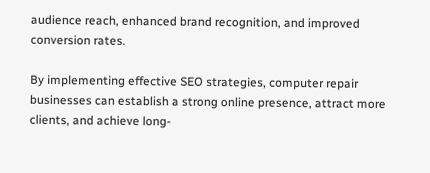audience reach, enhanced brand recognition, and improved conversion rates.

By implementing effective SEO strategies, computer repair businesses can establish a strong online presence, attract more clients, and achieve long-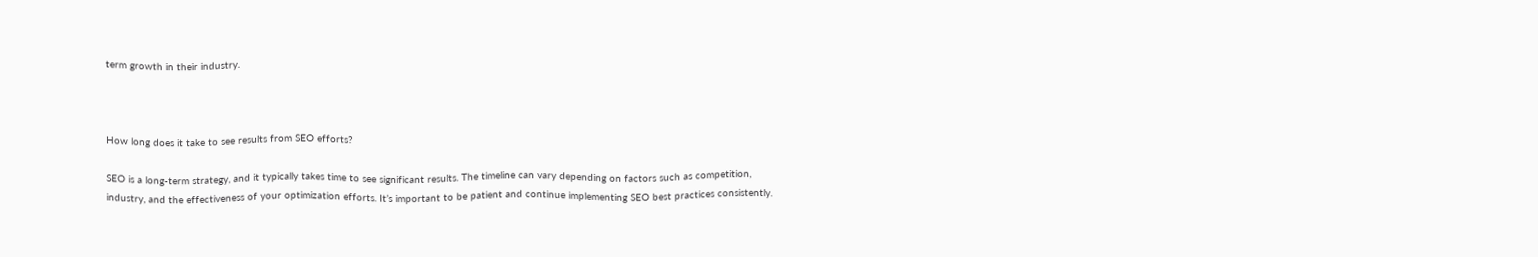term growth in their industry.



How long does it take to see results from SEO efforts?

SEO is a long-term strategy, and it typically takes time to see significant results. The timeline can vary depending on factors such as competition, industry, and the effectiveness of your optimization efforts. It’s important to be patient and continue implementing SEO best practices consistently.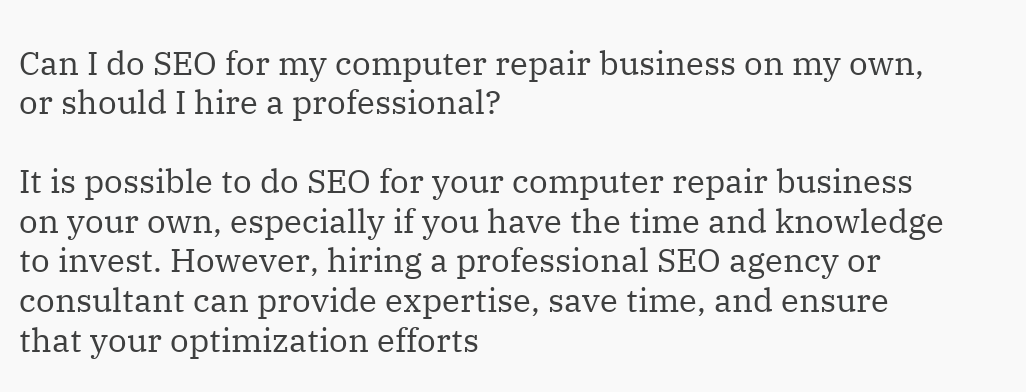Can I do SEO for my computer repair business on my own, or should I hire a professional?

It is possible to do SEO for your computer repair business on your own, especially if you have the time and knowledge to invest. However, hiring a professional SEO agency or consultant can provide expertise, save time, and ensure that your optimization efforts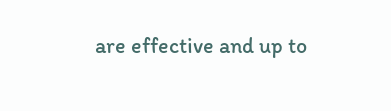are effective and up to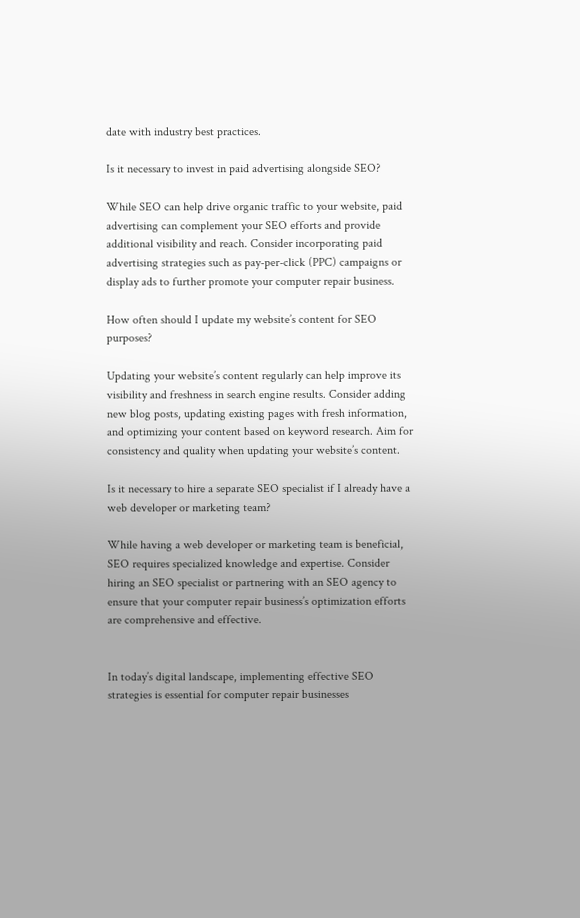date with industry best practices.

Is it necessary to invest in paid advertising alongside SEO?

While SEO can help drive organic traffic to your website, paid advertising can complement your SEO efforts and provide additional visibility and reach. Consider incorporating paid advertising strategies such as pay-per-click (PPC) campaigns or display ads to further promote your computer repair business.

How often should I update my website’s content for SEO purposes?

Updating your website’s content regularly can help improve its visibility and freshness in search engine results. Consider adding new blog posts, updating existing pages with fresh information, and optimizing your content based on keyword research. Aim for consistency and quality when updating your website’s content.

Is it necessary to hire a separate SEO specialist if I already have a web developer or marketing team?

While having a web developer or marketing team is beneficial, SEO requires specialized knowledge and expertise. Consider hiring an SEO specialist or partnering with an SEO agency to ensure that your computer repair business’s optimization efforts are comprehensive and effective.


In today’s digital landscape, implementing effective SEO strategies is essential for computer repair businesses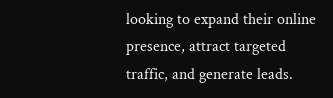looking to expand their online presence, attract targeted traffic, and generate leads.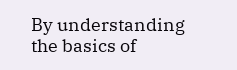By understanding the basics of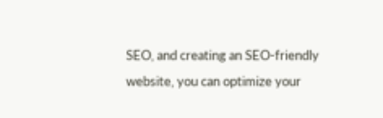SEO, and creating an SEO-friendly website, you can optimize your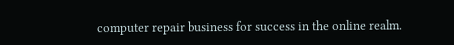computer repair business for success in the online realm.